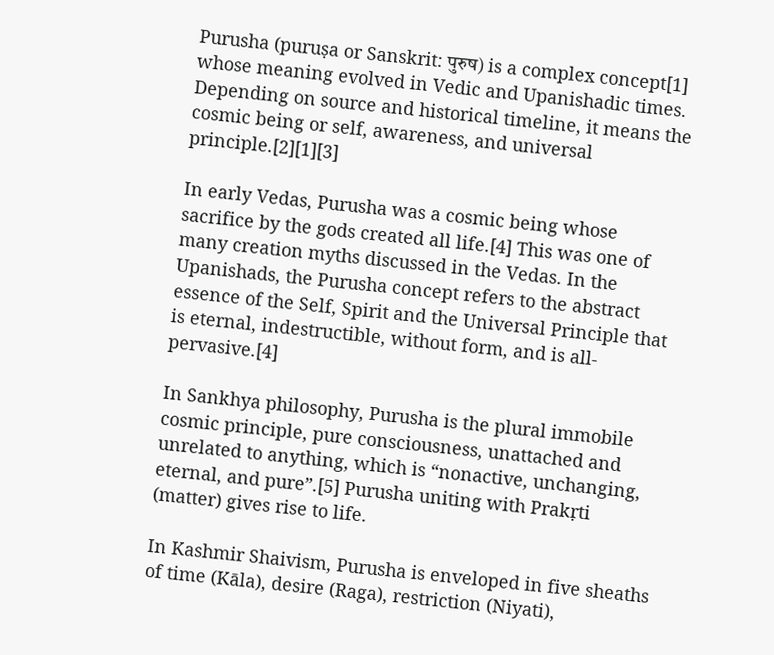Purusha (puruṣa or Sanskrit: पुरुष) is a complex concept[1] whose meaning evolved in Vedic and Upanishadic times. Depending on source and historical timeline, it means the cosmic being or self, awareness, and universal principle.[2][1][3]

In early Vedas, Purusha was a cosmic being whose sacrifice by the gods created all life.[4] This was one of many creation myths discussed in the Vedas. In the Upanishads, the Purusha concept refers to the abstract essence of the Self, Spirit and the Universal Principle that is eternal, indestructible, without form, and is all-pervasive.[4]

In Sankhya philosophy, Purusha is the plural immobile cosmic principle, pure consciousness, unattached and unrelated to anything, which is “nonactive, unchanging, eternal, and pure”.[5] Purusha uniting with Prakṛti (matter) gives rise to life.

In Kashmir Shaivism, Purusha is enveloped in five sheaths of time (Kāla), desire (Raga), restriction (Niyati),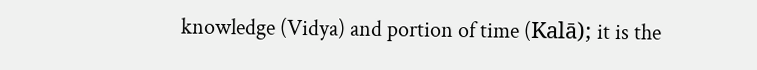knowledge (Vidya) and portion of time (Kalā); it is the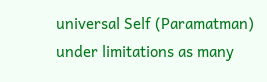universal Self (Paramatman) under limitations as many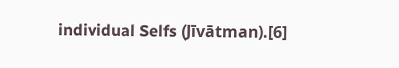individual Selfs (Jīvātman).[6]